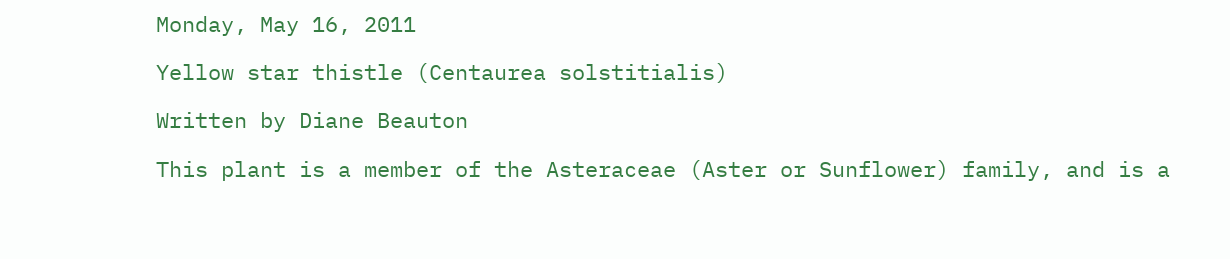Monday, May 16, 2011

Yellow star thistle (Centaurea solstitialis)

Written by Diane Beauton

This plant is a member of the Asteraceae (Aster or Sunflower) family, and is a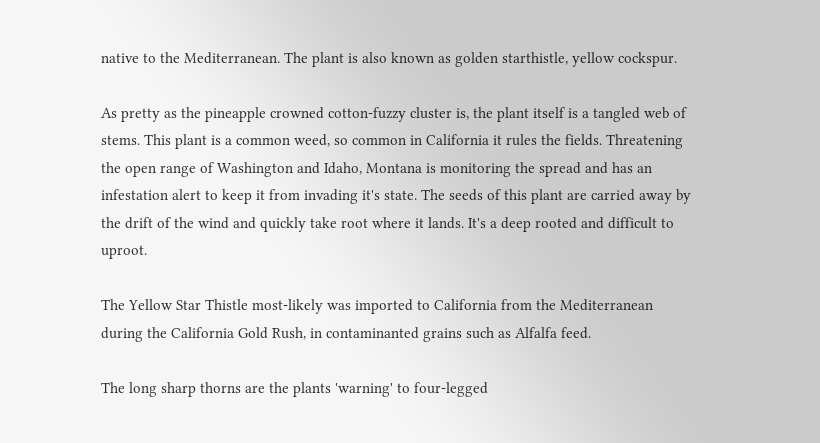native to the Mediterranean. The plant is also known as golden starthistle, yellow cockspur.

As pretty as the pineapple crowned cotton-fuzzy cluster is, the plant itself is a tangled web of stems. This plant is a common weed, so common in California it rules the fields. Threatening the open range of Washington and Idaho, Montana is monitoring the spread and has an infestation alert to keep it from invading it's state. The seeds of this plant are carried away by the drift of the wind and quickly take root where it lands. It's a deep rooted and difficult to uproot.

The Yellow Star Thistle most-likely was imported to California from the Mediterranean during the California Gold Rush, in contaminanted grains such as Alfalfa feed.

The long sharp thorns are the plants 'warning' to four-legged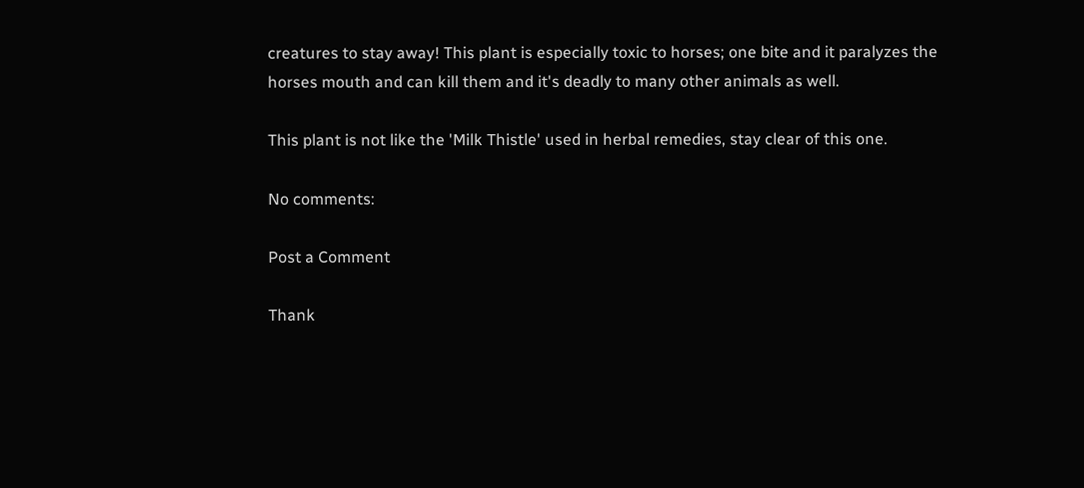creatures to stay away! This plant is especially toxic to horses; one bite and it paralyzes the horses mouth and can kill them and it's deadly to many other animals as well.

This plant is not like the 'Milk Thistle' used in herbal remedies, stay clear of this one.

No comments:

Post a Comment

Thank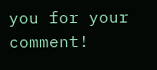you for your comment!